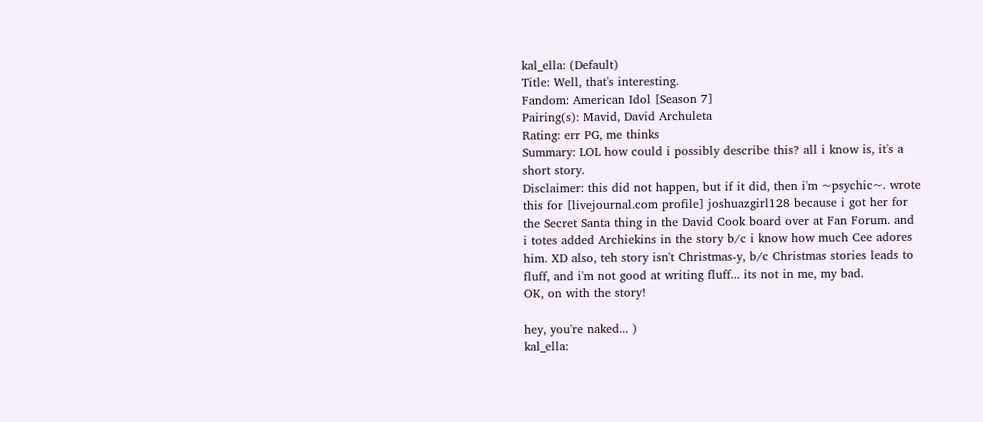kal_ella: (Default)
Title: Well, that's interesting.
Fandom: American Idol [Season 7]
Pairing(s): Mavid, David Archuleta
Rating: err PG, me thinks
Summary: LOL how could i possibly describe this? all i know is, it's a short story.
Disclaimer: this did not happen, but if it did, then i'm ~psychic~. wrote this for [livejournal.com profile] joshuazgirl128 because i got her for the Secret Santa thing in the David Cook board over at Fan Forum. and i totes added Archiekins in the story b/c i know how much Cee adores him. XD also, teh story isn't Christmas-y, b/c Christmas stories leads to fluff, and i'm not good at writing fluff... its not in me, my bad.
OK, on with the story!

hey, you're naked... )
kal_ella: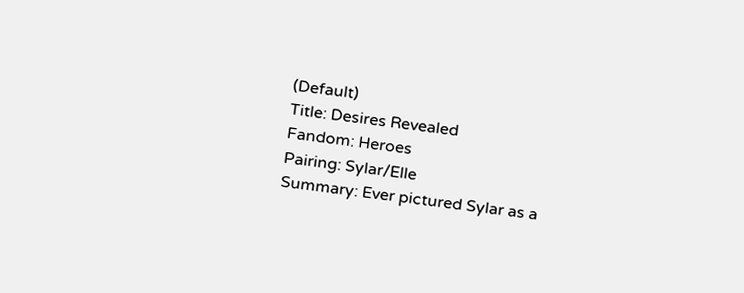(Default)
Title: Desires Revealed
Fandom: Heroes
Pairing: Sylar/Elle
Summary: Ever pictured Sylar as a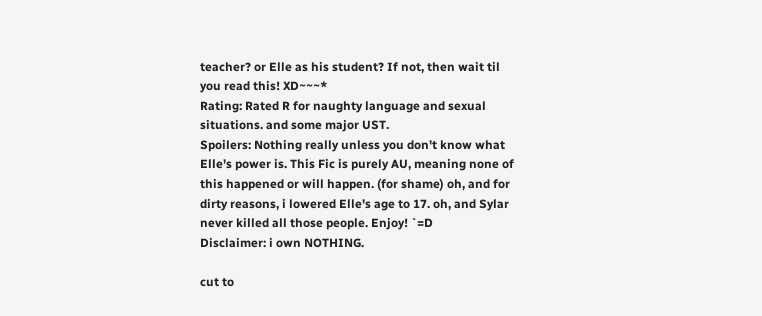teacher? or Elle as his student? If not, then wait til you read this! XD~~~*
Rating: Rated R for naughty language and sexual situations. and some major UST.
Spoilers: Nothing really unless you don't know what Elle's power is. This Fic is purely AU, meaning none of this happened or will happen. (for shame) oh, and for dirty reasons, i lowered Elle's age to 17. oh, and Sylar never killed all those people. Enjoy! `=D
Disclaimer: i own NOTHING.

cut to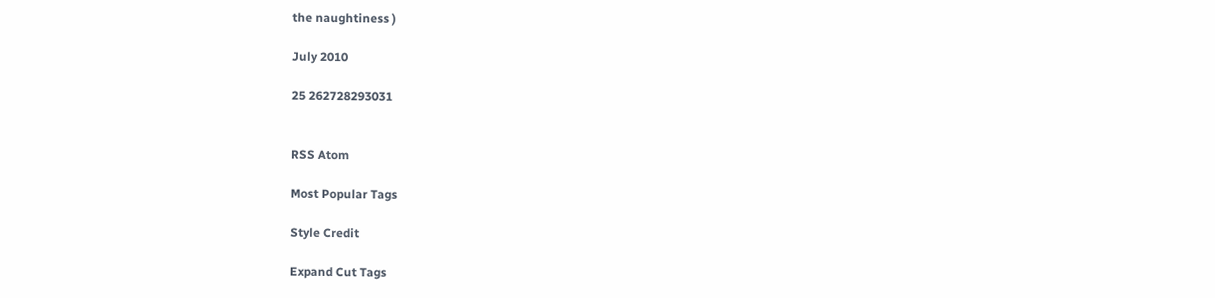the naughtiness )

July 2010

25 262728293031


RSS Atom

Most Popular Tags

Style Credit

Expand Cut Tags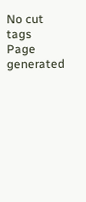No cut tags
Page generated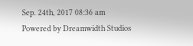Sep. 24th, 2017 08:36 am
Powered by Dreamwidth Studios